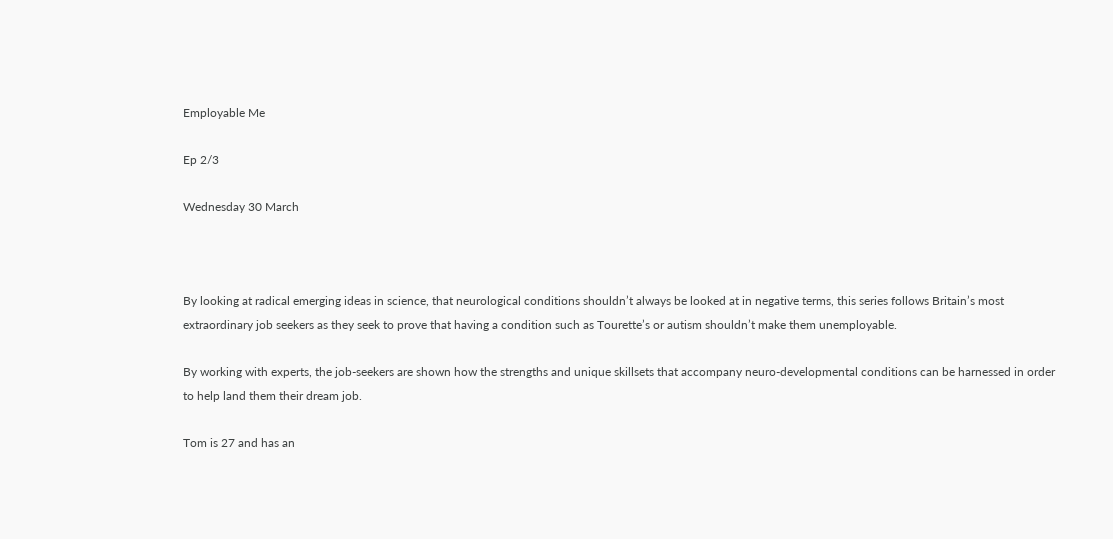Employable Me

Ep 2/3

Wednesday 30 March



By looking at radical emerging ideas in science, that neurological conditions shouldn’t always be looked at in negative terms, this series follows Britain’s most extraordinary job seekers as they seek to prove that having a condition such as Tourette’s or autism shouldn’t make them unemployable.

By working with experts, the job-seekers are shown how the strengths and unique skillsets that accompany neuro-developmental conditions can be harnessed in order to help land them their dream job.

Tom is 27 and has an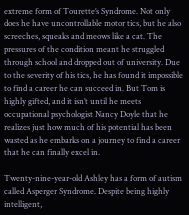extreme form of Tourette’s Syndrome. Not only does he have uncontrollable motor tics, but he also screeches, squeaks and meows like a cat. The pressures of the condition meant he struggled through school and dropped out of university. Due to the severity of his tics, he has found it impossible to find a career he can succeed in. But Tom is highly gifted, and it isn’t until he meets occupational psychologist Nancy Doyle that he realizes just how much of his potential has been wasted as he embarks on a journey to find a career that he can finally excel in.

Twenty-nine-year-old Ashley has a form of autism called Asperger Syndrome. Despite being highly intelligent,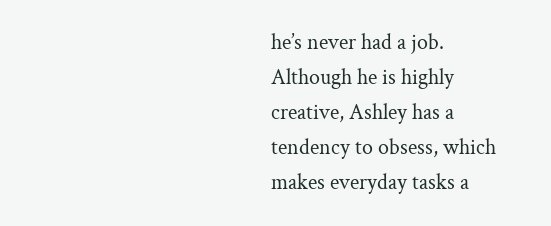he’s never had a job. Although he is highly creative, Ashley has a tendency to obsess, which makes everyday tasks a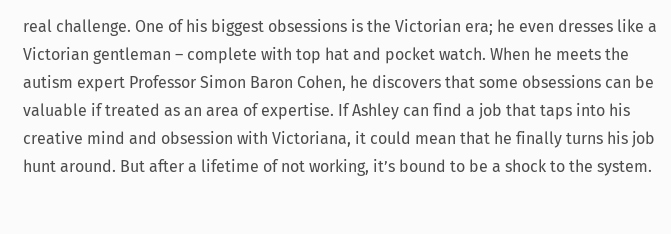real challenge. One of his biggest obsessions is the Victorian era; he even dresses like a Victorian gentleman – complete with top hat and pocket watch. When he meets the autism expert Professor Simon Baron Cohen, he discovers that some obsessions can be valuable if treated as an area of expertise. If Ashley can find a job that taps into his creative mind and obsession with Victoriana, it could mean that he finally turns his job hunt around. But after a lifetime of not working, it’s bound to be a shock to the system.